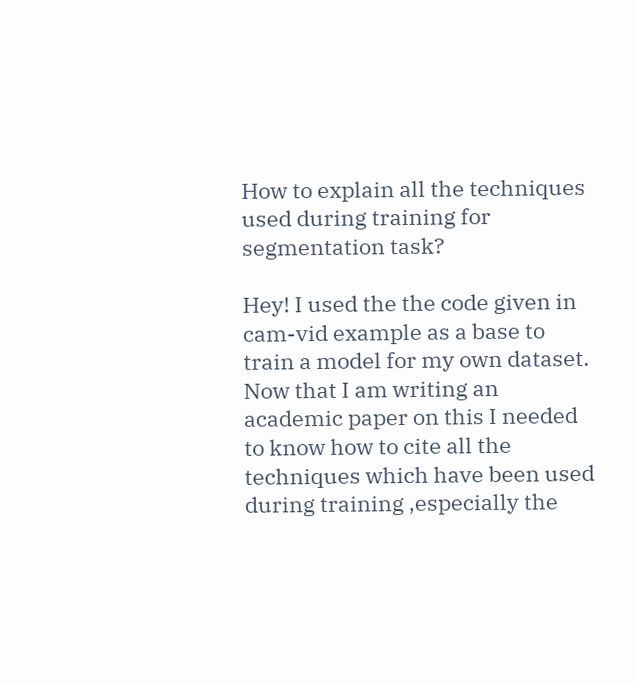How to explain all the techniques used during training for segmentation task?

Hey! I used the the code given in cam-vid example as a base to train a model for my own dataset. Now that I am writing an academic paper on this I needed to know how to cite all the techniques which have been used during training ,especially the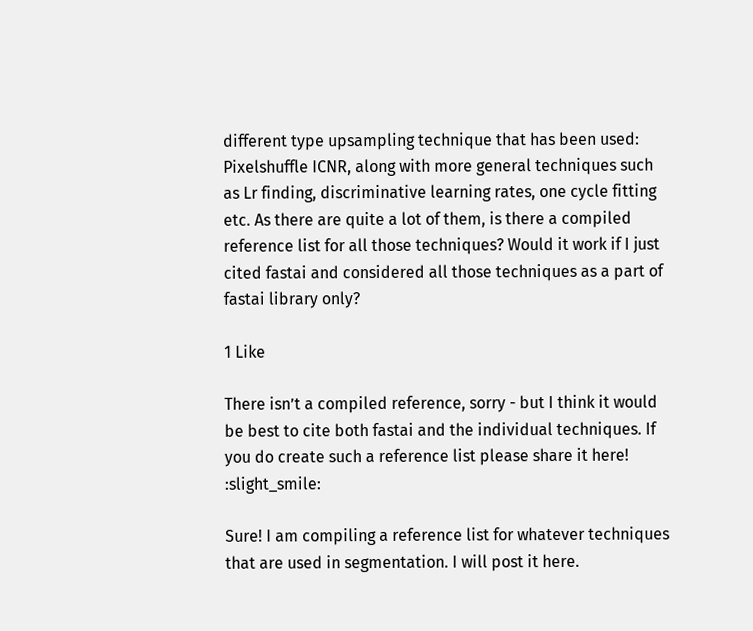different type upsampling technique that has been used: Pixelshuffle ICNR, along with more general techniques such as Lr finding, discriminative learning rates, one cycle fitting etc. As there are quite a lot of them, is there a compiled reference list for all those techniques? Would it work if I just cited fastai and considered all those techniques as a part of fastai library only?

1 Like

There isn’t a compiled reference, sorry - but I think it would be best to cite both fastai and the individual techniques. If you do create such a reference list please share it here! :slight_smile:

Sure! I am compiling a reference list for whatever techniques that are used in segmentation. I will post it here.